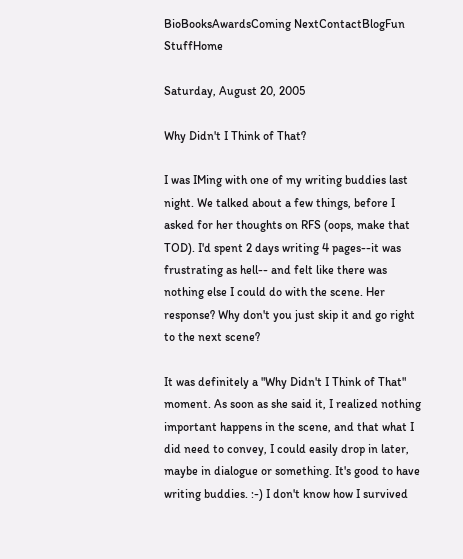BioBooksAwardsComing NextContactBlogFun StuffHome

Saturday, August 20, 2005

Why Didn't I Think of That?

I was IMing with one of my writing buddies last night. We talked about a few things, before I asked for her thoughts on RFS (oops, make that TOD). I'd spent 2 days writing 4 pages--it was frustrating as hell-- and felt like there was nothing else I could do with the scene. Her response? Why don't you just skip it and go right to the next scene?

It was definitely a "Why Didn't I Think of That" moment. As soon as she said it, I realized nothing important happens in the scene, and that what I did need to convey, I could easily drop in later, maybe in dialogue or something. It's good to have writing buddies. :-) I don't know how I survived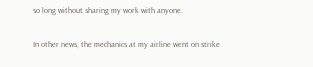so long without sharing my work with anyone.

In other news, the mechanics at my airline went on strike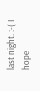last night. :-( I hope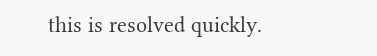this is resolved quickly.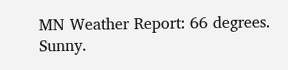MN Weather Report: 66 degrees. Sunny.